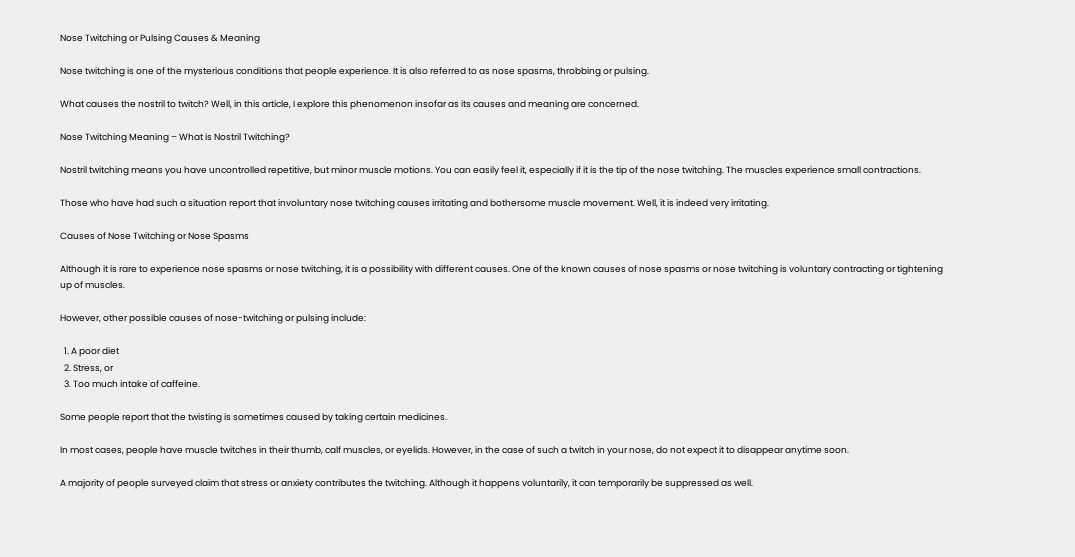Nose Twitching or Pulsing Causes & Meaning

Nose twitching is one of the mysterious conditions that people experience. It is also referred to as nose spasms, throbbing or pulsing.

What causes the nostril to twitch? Well, in this article, I explore this phenomenon insofar as its causes and meaning are concerned.

Nose Twitching Meaning – What is Nostril Twitching?

Nostril twitching means you have uncontrolled repetitive, but minor muscle motions. You can easily feel it, especially if it is the tip of the nose twitching. The muscles experience small contractions.

Those who have had such a situation report that involuntary nose twitching causes irritating and bothersome muscle movement. Well, it is indeed very irritating.

Causes of Nose Twitching or Nose Spasms

Although it is rare to experience nose spasms or nose twitching, it is a possibility with different causes. One of the known causes of nose spasms or nose twitching is voluntary contracting or tightening up of muscles.

However, other possible causes of nose-twitching or pulsing include:

  1. A poor diet
  2. Stress, or
  3. Too much intake of caffeine.

Some people report that the twisting is sometimes caused by taking certain medicines.

In most cases, people have muscle twitches in their thumb, calf muscles, or eyelids. However, in the case of such a twitch in your nose, do not expect it to disappear anytime soon.

A majority of people surveyed claim that stress or anxiety contributes the twitching. Although it happens voluntarily, it can temporarily be suppressed as well.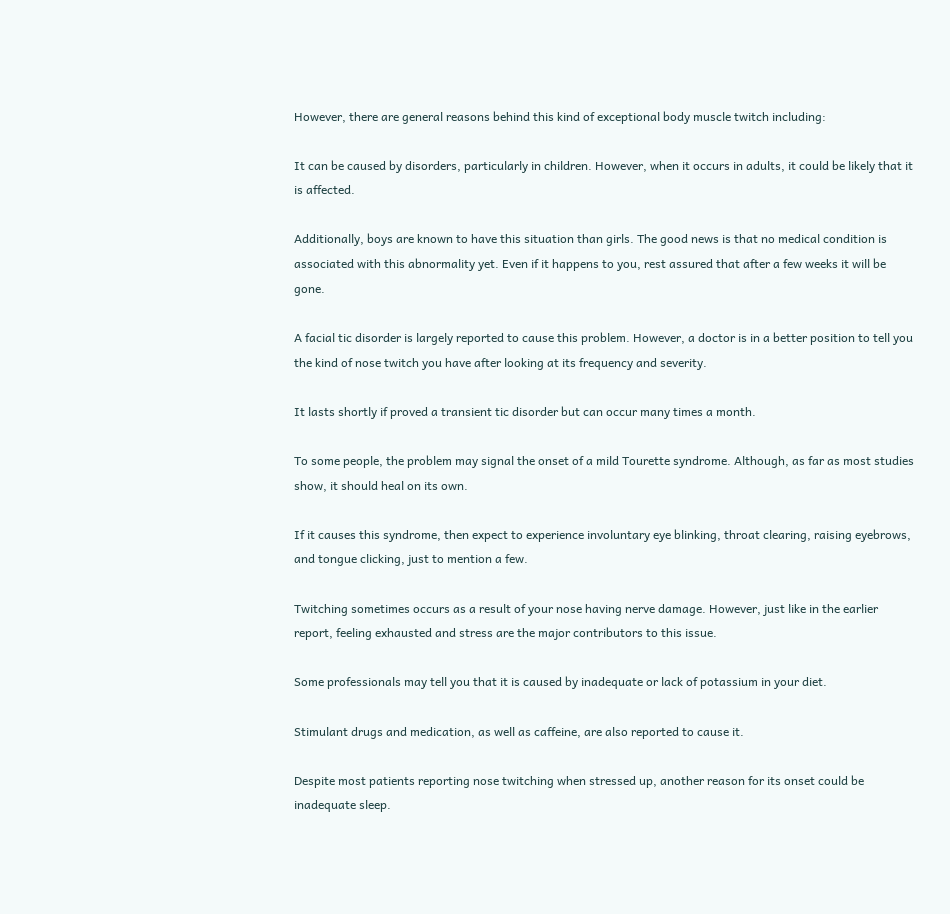However, there are general reasons behind this kind of exceptional body muscle twitch including:

It can be caused by disorders, particularly in children. However, when it occurs in adults, it could be likely that it is affected.

Additionally, boys are known to have this situation than girls. The good news is that no medical condition is associated with this abnormality yet. Even if it happens to you, rest assured that after a few weeks it will be gone.

A facial tic disorder is largely reported to cause this problem. However, a doctor is in a better position to tell you the kind of nose twitch you have after looking at its frequency and severity.

It lasts shortly if proved a transient tic disorder but can occur many times a month.

To some people, the problem may signal the onset of a mild Tourette syndrome. Although, as far as most studies show, it should heal on its own.

If it causes this syndrome, then expect to experience involuntary eye blinking, throat clearing, raising eyebrows, and tongue clicking, just to mention a few.

Twitching sometimes occurs as a result of your nose having nerve damage. However, just like in the earlier report, feeling exhausted and stress are the major contributors to this issue.

Some professionals may tell you that it is caused by inadequate or lack of potassium in your diet.

Stimulant drugs and medication, as well as caffeine, are also reported to cause it.

Despite most patients reporting nose twitching when stressed up, another reason for its onset could be inadequate sleep.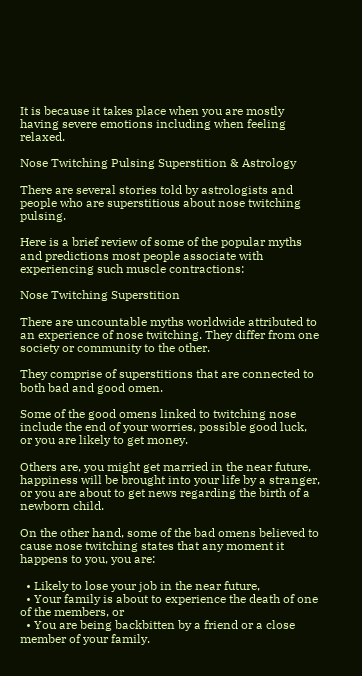It is because it takes place when you are mostly having severe emotions including when feeling relaxed.

Nose Twitching Pulsing Superstition & Astrology

There are several stories told by astrologists and people who are superstitious about nose twitching pulsing.

Here is a brief review of some of the popular myths and predictions most people associate with experiencing such muscle contractions:

Nose Twitching Superstition

There are uncountable myths worldwide attributed to an experience of nose twitching. They differ from one society or community to the other.

They comprise of superstitions that are connected to both bad and good omen.

Some of the good omens linked to twitching nose include the end of your worries, possible good luck, or you are likely to get money.

Others are, you might get married in the near future, happiness will be brought into your life by a stranger, or you are about to get news regarding the birth of a newborn child.

On the other hand, some of the bad omens believed to cause nose twitching states that any moment it happens to you, you are:

  • Likely to lose your job in the near future,
  • Your family is about to experience the death of one of the members, or
  • You are being backbitten by a friend or a close member of your family.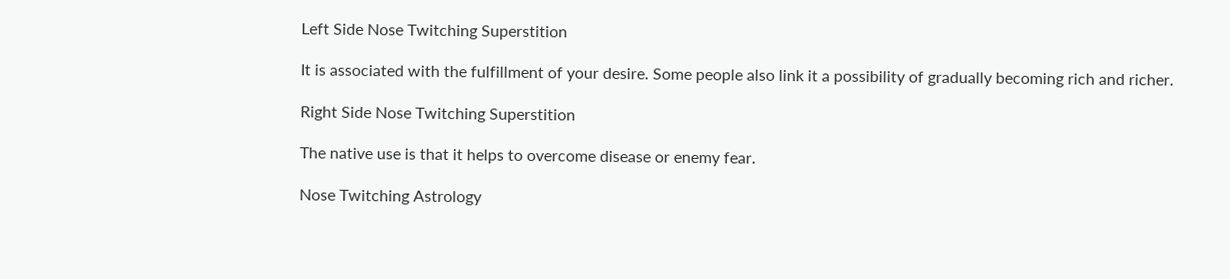Left Side Nose Twitching Superstition

It is associated with the fulfillment of your desire. Some people also link it a possibility of gradually becoming rich and richer.

Right Side Nose Twitching Superstition

The native use is that it helps to overcome disease or enemy fear.

Nose Twitching Astrology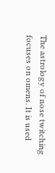The astrology of nose twitching focuses on omens. It is used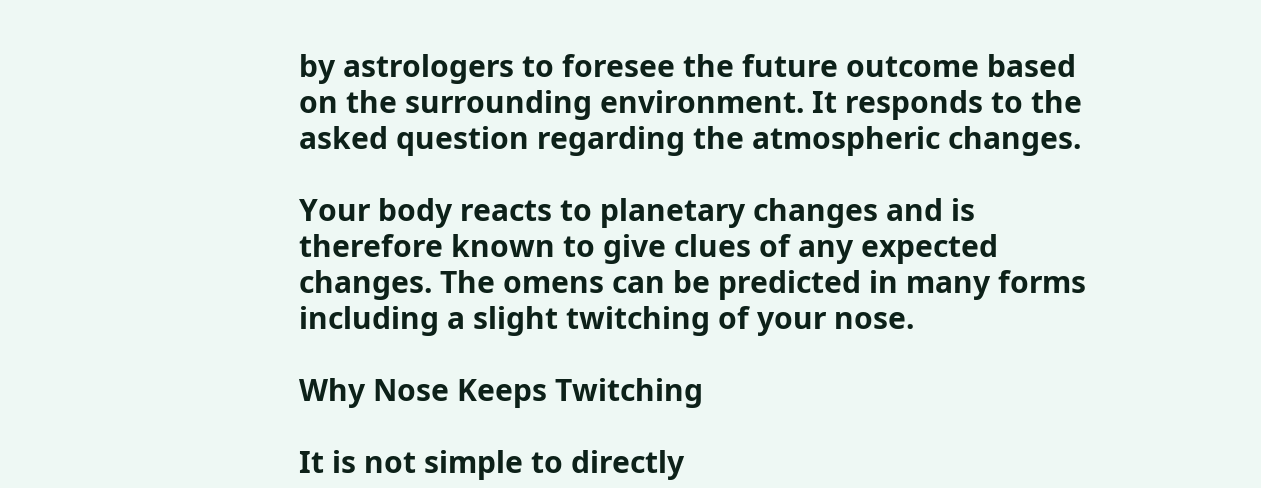by astrologers to foresee the future outcome based on the surrounding environment. It responds to the asked question regarding the atmospheric changes.

Your body reacts to planetary changes and is therefore known to give clues of any expected changes. The omens can be predicted in many forms including a slight twitching of your nose.

Why Nose Keeps Twitching

It is not simple to directly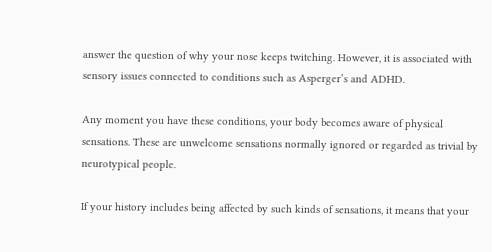answer the question of why your nose keeps twitching. However, it is associated with sensory issues connected to conditions such as Asperger’s and ADHD.

Any moment you have these conditions, your body becomes aware of physical sensations. These are unwelcome sensations normally ignored or regarded as trivial by neurotypical people.

If your history includes being affected by such kinds of sensations, it means that your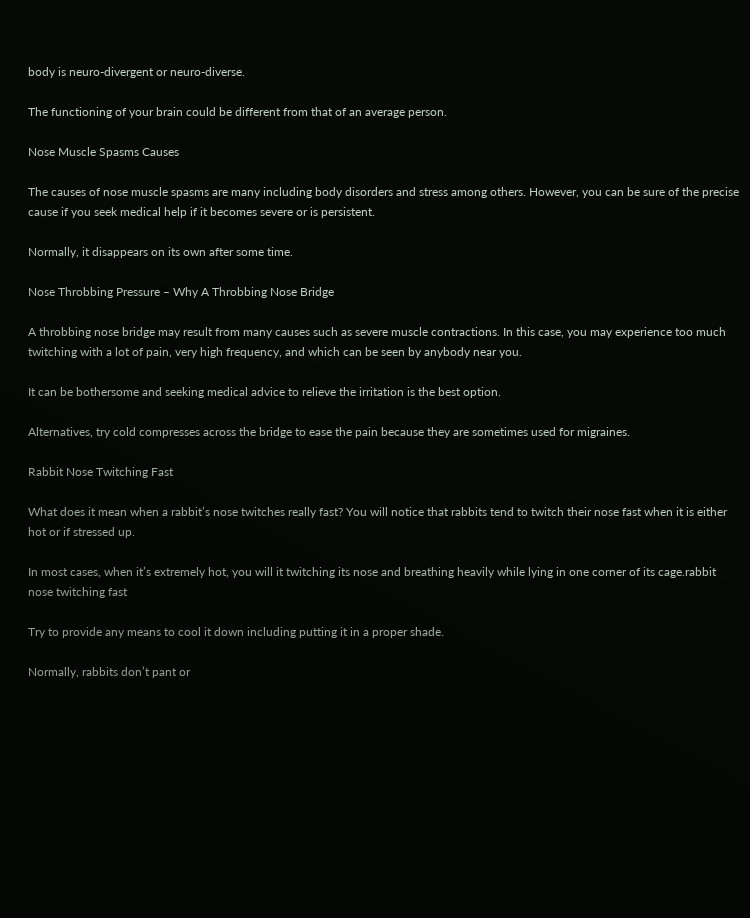body is neuro-divergent or neuro-diverse.

The functioning of your brain could be different from that of an average person.

Nose Muscle Spasms Causes

The causes of nose muscle spasms are many including body disorders and stress among others. However, you can be sure of the precise cause if you seek medical help if it becomes severe or is persistent.

Normally, it disappears on its own after some time.

Nose Throbbing Pressure – Why A Throbbing Nose Bridge

A throbbing nose bridge may result from many causes such as severe muscle contractions. In this case, you may experience too much twitching with a lot of pain, very high frequency, and which can be seen by anybody near you.

It can be bothersome and seeking medical advice to relieve the irritation is the best option.

Alternatives, try cold compresses across the bridge to ease the pain because they are sometimes used for migraines.

Rabbit Nose Twitching Fast

What does it mean when a rabbit’s nose twitches really fast? You will notice that rabbits tend to twitch their nose fast when it is either hot or if stressed up.

In most cases, when it’s extremely hot, you will it twitching its nose and breathing heavily while lying in one corner of its cage.rabbit nose twitching fast

Try to provide any means to cool it down including putting it in a proper shade.

Normally, rabbits don’t pant or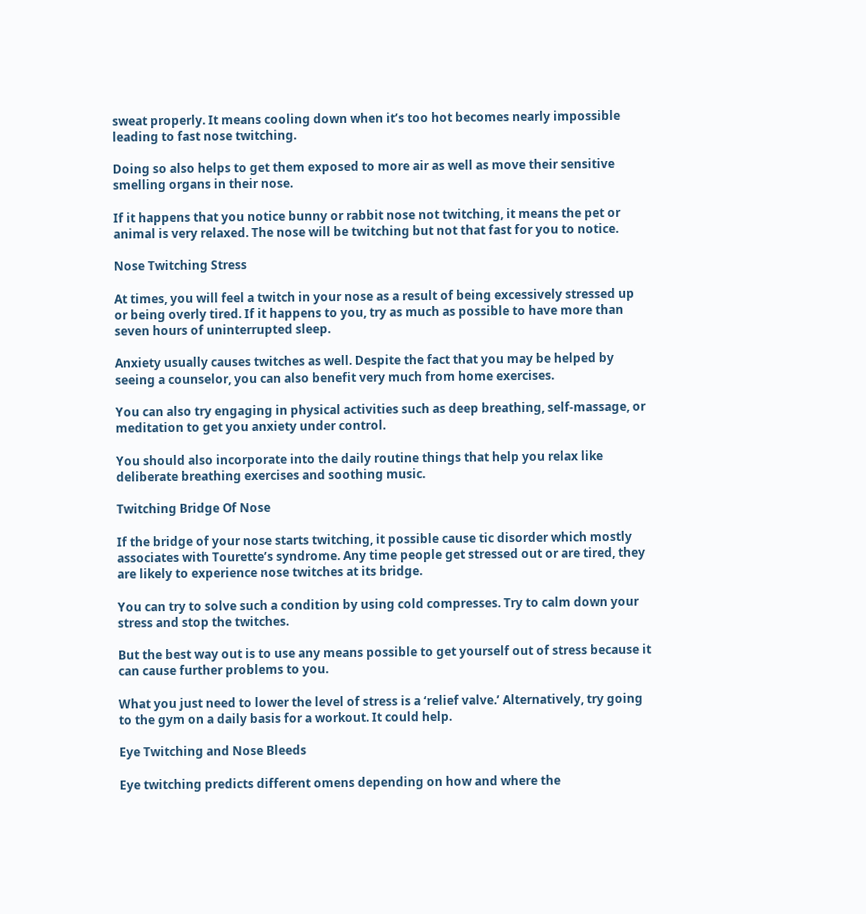sweat properly. It means cooling down when it’s too hot becomes nearly impossible leading to fast nose twitching.

Doing so also helps to get them exposed to more air as well as move their sensitive smelling organs in their nose.

If it happens that you notice bunny or rabbit nose not twitching, it means the pet or animal is very relaxed. The nose will be twitching but not that fast for you to notice.

Nose Twitching Stress

At times, you will feel a twitch in your nose as a result of being excessively stressed up or being overly tired. If it happens to you, try as much as possible to have more than seven hours of uninterrupted sleep.

Anxiety usually causes twitches as well. Despite the fact that you may be helped by seeing a counselor, you can also benefit very much from home exercises.

You can also try engaging in physical activities such as deep breathing, self-massage, or meditation to get you anxiety under control.

You should also incorporate into the daily routine things that help you relax like deliberate breathing exercises and soothing music.

Twitching Bridge Of Nose

If the bridge of your nose starts twitching, it possible cause tic disorder which mostly associates with Tourette’s syndrome. Any time people get stressed out or are tired, they are likely to experience nose twitches at its bridge.

You can try to solve such a condition by using cold compresses. Try to calm down your stress and stop the twitches.

But the best way out is to use any means possible to get yourself out of stress because it can cause further problems to you.

What you just need to lower the level of stress is a ‘relief valve.’ Alternatively, try going to the gym on a daily basis for a workout. It could help.

Eye Twitching and Nose Bleeds

Eye twitching predicts different omens depending on how and where the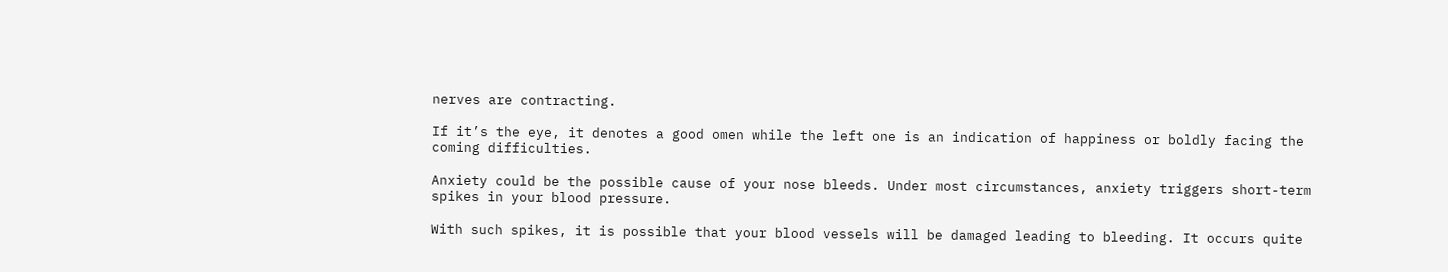nerves are contracting.

If it’s the eye, it denotes a good omen while the left one is an indication of happiness or boldly facing the coming difficulties.

Anxiety could be the possible cause of your nose bleeds. Under most circumstances, anxiety triggers short-term spikes in your blood pressure.

With such spikes, it is possible that your blood vessels will be damaged leading to bleeding. It occurs quite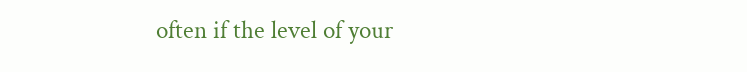often if the level of your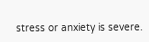stress or anxiety is severe.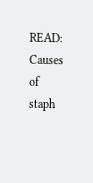READ: Causes of staph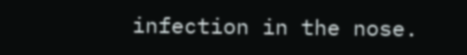infection in the nose.